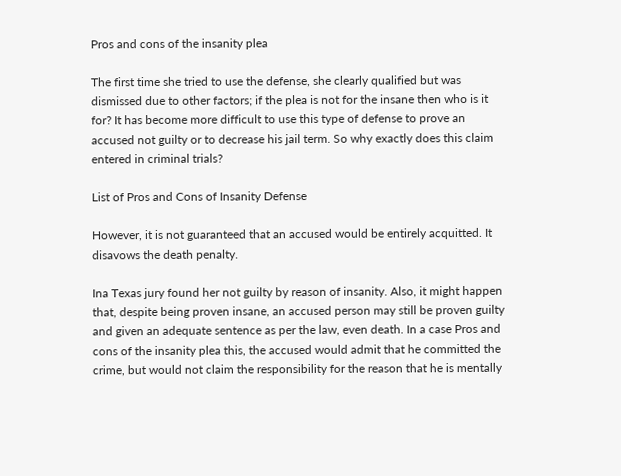Pros and cons of the insanity plea

The first time she tried to use the defense, she clearly qualified but was dismissed due to other factors; if the plea is not for the insane then who is it for? It has become more difficult to use this type of defense to prove an accused not guilty or to decrease his jail term. So why exactly does this claim entered in criminal trials?

List of Pros and Cons of Insanity Defense

However, it is not guaranteed that an accused would be entirely acquitted. It disavows the death penalty.

Ina Texas jury found her not guilty by reason of insanity. Also, it might happen that, despite being proven insane, an accused person may still be proven guilty and given an adequate sentence as per the law, even death. In a case Pros and cons of the insanity plea this, the accused would admit that he committed the crime, but would not claim the responsibility for the reason that he is mentally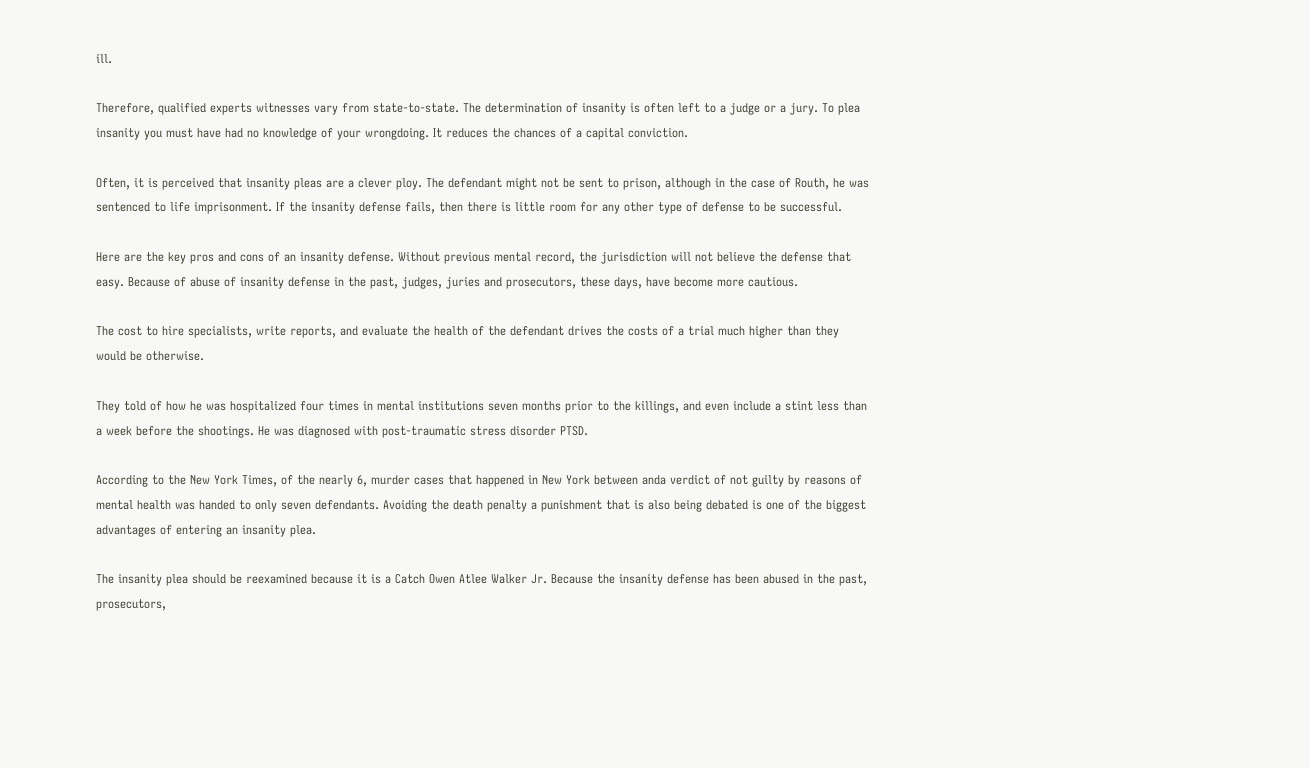ill.

Therefore, qualified experts witnesses vary from state-to-state. The determination of insanity is often left to a judge or a jury. To plea insanity you must have had no knowledge of your wrongdoing. It reduces the chances of a capital conviction.

Often, it is perceived that insanity pleas are a clever ploy. The defendant might not be sent to prison, although in the case of Routh, he was sentenced to life imprisonment. If the insanity defense fails, then there is little room for any other type of defense to be successful.

Here are the key pros and cons of an insanity defense. Without previous mental record, the jurisdiction will not believe the defense that easy. Because of abuse of insanity defense in the past, judges, juries and prosecutors, these days, have become more cautious.

The cost to hire specialists, write reports, and evaluate the health of the defendant drives the costs of a trial much higher than they would be otherwise.

They told of how he was hospitalized four times in mental institutions seven months prior to the killings, and even include a stint less than a week before the shootings. He was diagnosed with post-traumatic stress disorder PTSD.

According to the New York Times, of the nearly 6, murder cases that happened in New York between anda verdict of not guilty by reasons of mental health was handed to only seven defendants. Avoiding the death penalty a punishment that is also being debated is one of the biggest advantages of entering an insanity plea.

The insanity plea should be reexamined because it is a Catch Owen Atlee Walker Jr. Because the insanity defense has been abused in the past, prosecutors,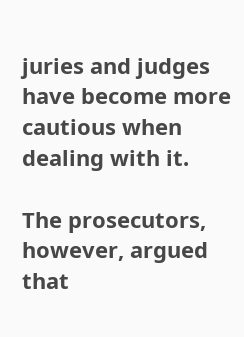juries and judges have become more cautious when dealing with it.

The prosecutors, however, argued that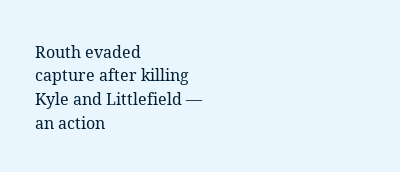Routh evaded capture after killing Kyle and Littlefield — an action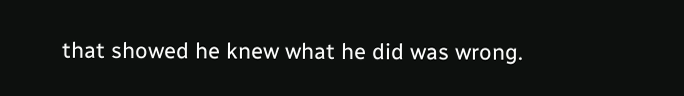that showed he knew what he did was wrong.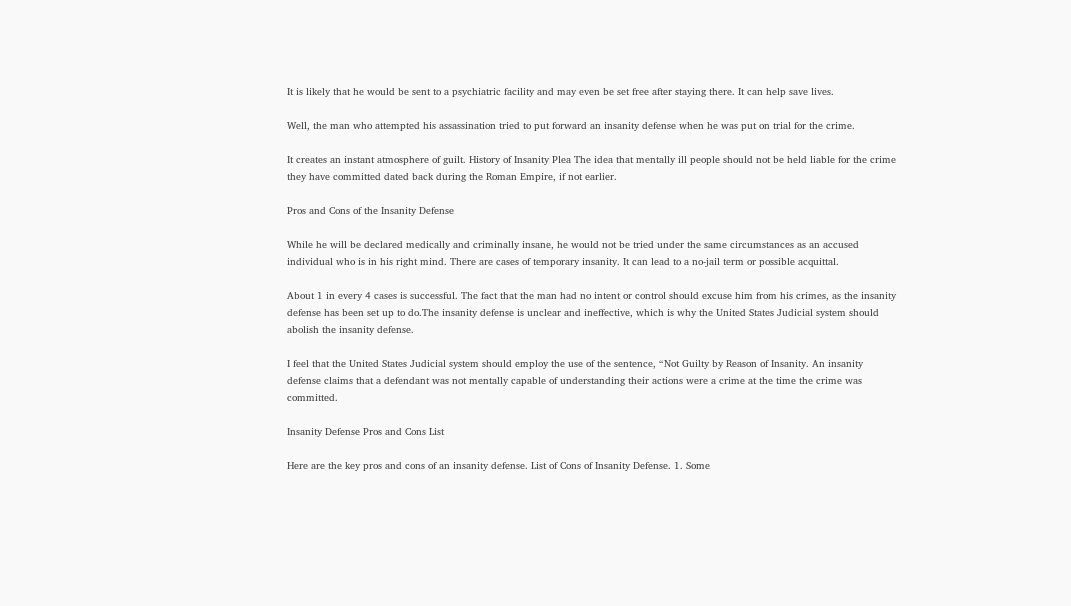It is likely that he would be sent to a psychiatric facility and may even be set free after staying there. It can help save lives.

Well, the man who attempted his assassination tried to put forward an insanity defense when he was put on trial for the crime.

It creates an instant atmosphere of guilt. History of Insanity Plea The idea that mentally ill people should not be held liable for the crime they have committed dated back during the Roman Empire, if not earlier.

Pros and Cons of the Insanity Defense

While he will be declared medically and criminally insane, he would not be tried under the same circumstances as an accused individual who is in his right mind. There are cases of temporary insanity. It can lead to a no-jail term or possible acquittal.

About 1 in every 4 cases is successful. The fact that the man had no intent or control should excuse him from his crimes, as the insanity defense has been set up to do.The insanity defense is unclear and ineffective, which is why the United States Judicial system should abolish the insanity defense.

I feel that the United States Judicial system should employ the use of the sentence, “Not Guilty by Reason of Insanity. An insanity defense claims that a defendant was not mentally capable of understanding their actions were a crime at the time the crime was committed.

Insanity Defense Pros and Cons List

Here are the key pros and cons of an insanity defense. List of Cons of Insanity Defense. 1. Some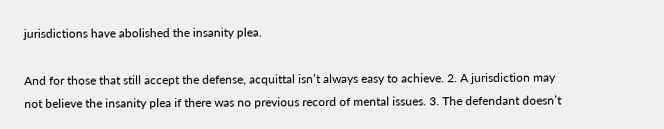jurisdictions have abolished the insanity plea.

And for those that still accept the defense, acquittal isn’t always easy to achieve. 2. A jurisdiction may not believe the insanity plea if there was no previous record of mental issues. 3. The defendant doesn’t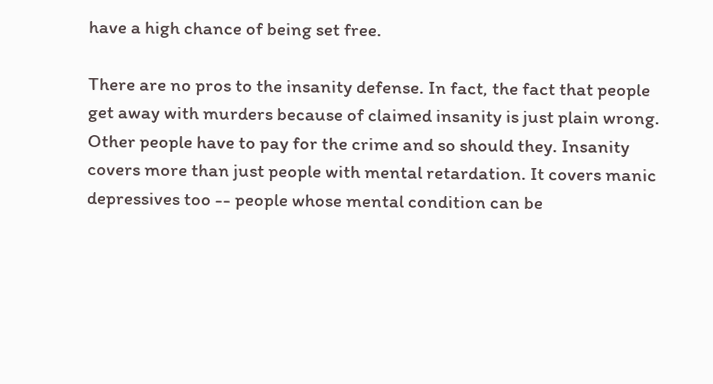have a high chance of being set free.

There are no pros to the insanity defense. In fact, the fact that people get away with murders because of claimed insanity is just plain wrong. Other people have to pay for the crime and so should they. Insanity covers more than just people with mental retardation. It covers manic depressives too -- people whose mental condition can be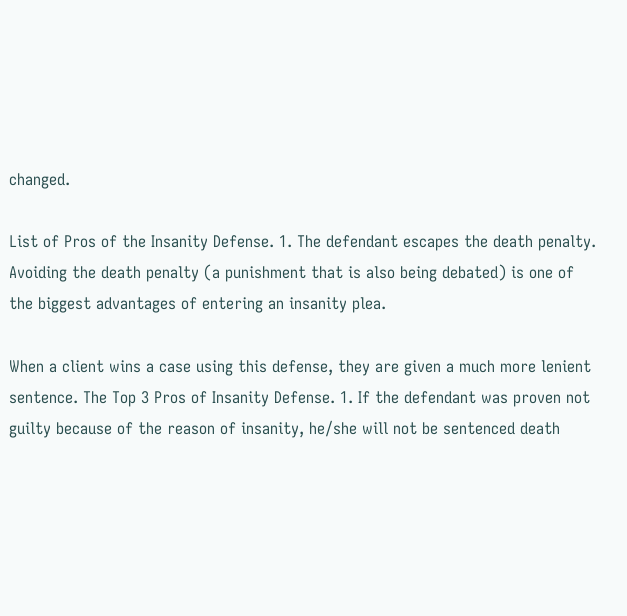changed.

List of Pros of the Insanity Defense. 1. The defendant escapes the death penalty. Avoiding the death penalty (a punishment that is also being debated) is one of the biggest advantages of entering an insanity plea.

When a client wins a case using this defense, they are given a much more lenient sentence. The Top 3 Pros of Insanity Defense. 1. If the defendant was proven not guilty because of the reason of insanity, he/she will not be sentenced death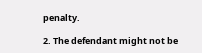penalty.

2. The defendant might not be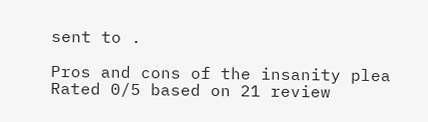sent to .

Pros and cons of the insanity plea
Rated 0/5 based on 21 review